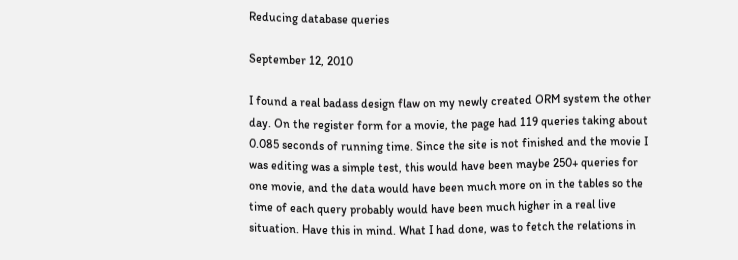Reducing database queries

September 12, 2010

I found a real badass design flaw on my newly created ORM system the other day. On the register form for a movie, the page had 119 queries taking about 0.085 seconds of running time. Since the site is not finished and the movie I was editing was a simple test, this would have been maybe 250+ queries for one movie, and the data would have been much more on in the tables so the time of each query probably would have been much higher in a real live situation. Have this in mind. What I had done, was to fetch the relations in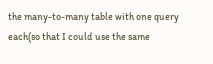the many-to-many table with one query each(so that I could use the same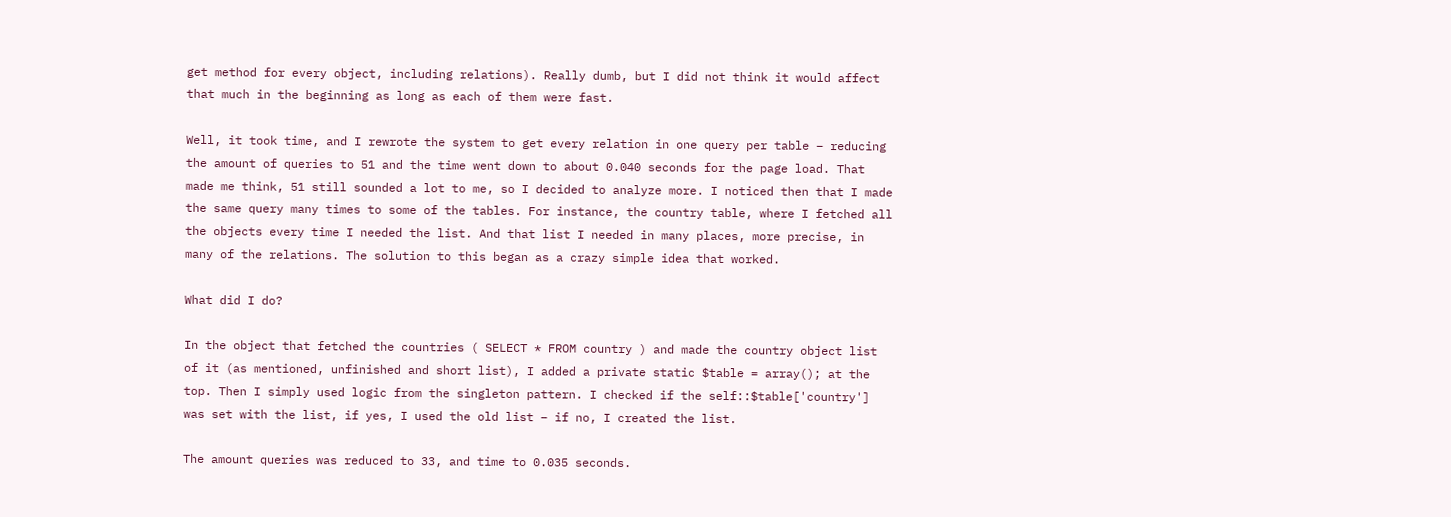get method for every object, including relations). Really dumb, but I did not think it would affect that much in the beginning as long as each of them were fast.

Well, it took time, and I rewrote the system to get every relation in one query per table – reducing the amount of queries to 51 and the time went down to about 0.040 seconds for the page load. That made me think, 51 still sounded a lot to me, so I decided to analyze more. I noticed then that I made the same query many times to some of the tables. For instance, the country table, where I fetched all the objects every time I needed the list. And that list I needed in many places, more precise, in many of the relations. The solution to this began as a crazy simple idea that worked.

What did I do?

In the object that fetched the countries ( SELECT * FROM country ) and made the country object list of it (as mentioned, unfinished and short list), I added a private static $table = array(); at the top. Then I simply used logic from the singleton pattern. I checked if the self::$table['country'] was set with the list, if yes, I used the old list – if no, I created the list.

The amount queries was reduced to 33, and time to 0.035 seconds.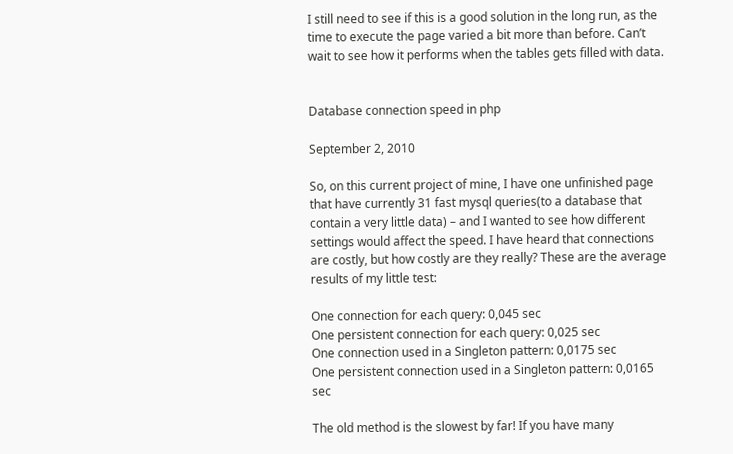I still need to see if this is a good solution in the long run, as the time to execute the page varied a bit more than before. Can’t wait to see how it performs when the tables gets filled with data.


Database connection speed in php

September 2, 2010

So, on this current project of mine, I have one unfinished page that have currently 31 fast mysql queries(to a database that contain a very little data) – and I wanted to see how different settings would affect the speed. I have heard that connections are costly, but how costly are they really? These are the average results of my little test:

One connection for each query: 0,045 sec
One persistent connection for each query: 0,025 sec
One connection used in a Singleton pattern: 0,0175 sec
One persistent connection used in a Singleton pattern: 0,0165 sec

The old method is the slowest by far! If you have many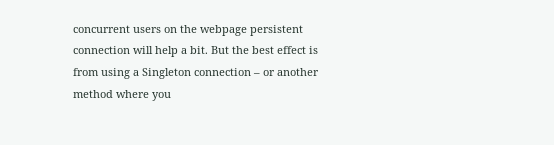concurrent users on the webpage persistent connection will help a bit. But the best effect is from using a Singleton connection – or another method where you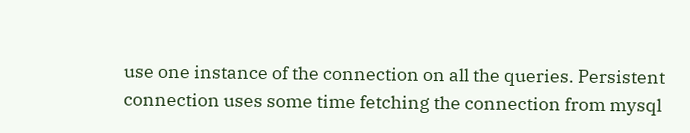use one instance of the connection on all the queries. Persistent connection uses some time fetching the connection from mysql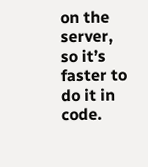on the server, so it’s faster to do it in code.